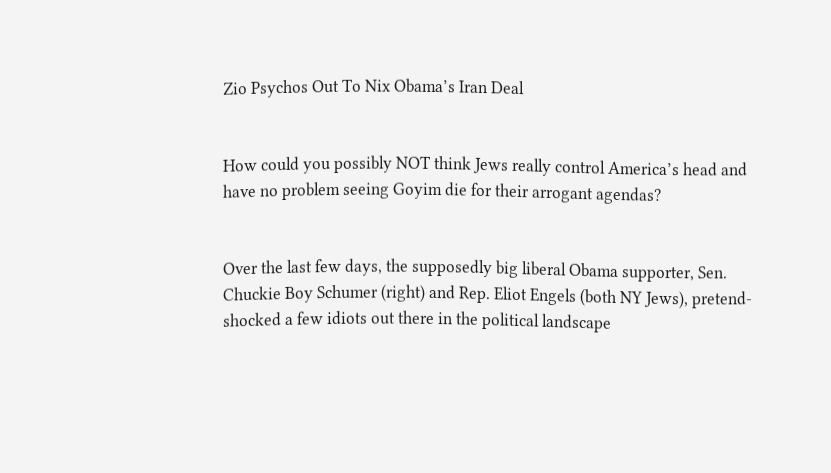Zio Psychos Out To Nix Obama’s Iran Deal


How could you possibly NOT think Jews really control America’s head and have no problem seeing Goyim die for their arrogant agendas?


Over the last few days, the supposedly big liberal Obama supporter, Sen. Chuckie Boy Schumer (right) and Rep. Eliot Engels (both NY Jews), pretend-shocked a few idiots out there in the political landscape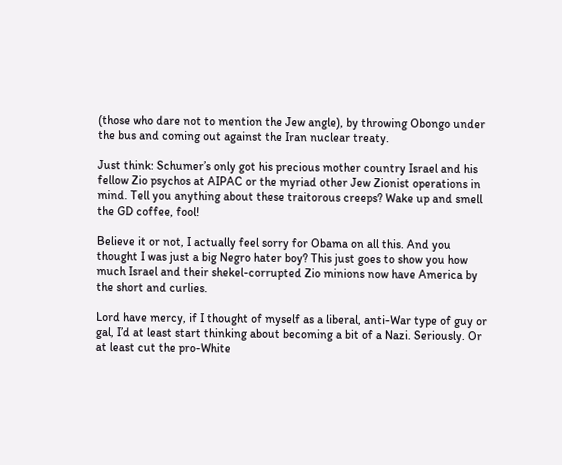(those who dare not to mention the Jew angle), by throwing Obongo under the bus and coming out against the Iran nuclear treaty.

Just think: Schumer’s only got his precious mother country Israel and his fellow Zio psychos at AIPAC or the myriad other Jew Zionist operations in mind. Tell you anything about these traitorous creeps? Wake up and smell the GD coffee, fool!

Believe it or not, I actually feel sorry for Obama on all this. And you thought I was just a big Negro hater boy? This just goes to show you how much Israel and their shekel-corrupted Zio minions now have America by the short and curlies.

Lord have mercy, if I thought of myself as a liberal, anti-War type of guy or gal, I’d at least start thinking about becoming a bit of a Nazi. Seriously. Or at least cut the pro-White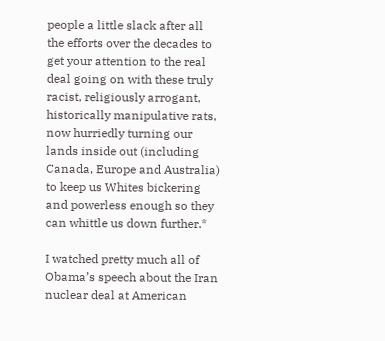people a little slack after all the efforts over the decades to get your attention to the real deal going on with these truly racist, religiously arrogant, historically manipulative rats, now hurriedly turning our lands inside out (including Canada, Europe and Australia) to keep us Whites bickering and powerless enough so they can whittle us down further.*

I watched pretty much all of Obama’s speech about the Iran nuclear deal at American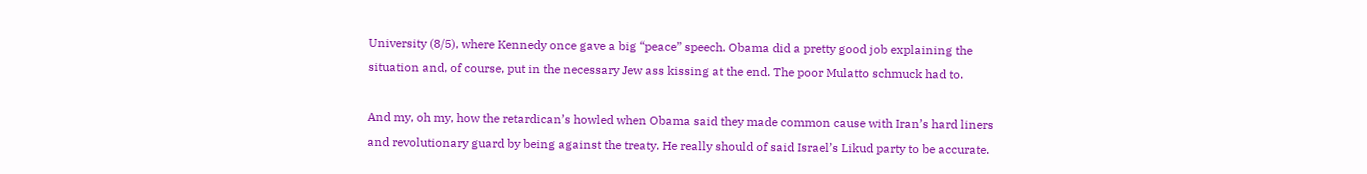University (8/5), where Kennedy once gave a big “peace” speech. Obama did a pretty good job explaining the situation and, of course, put in the necessary Jew ass kissing at the end. The poor Mulatto schmuck had to.

And my, oh my, how the retardican’s howled when Obama said they made common cause with Iran’s hard liners and revolutionary guard by being against the treaty. He really should of said Israel’s Likud party to be accurate.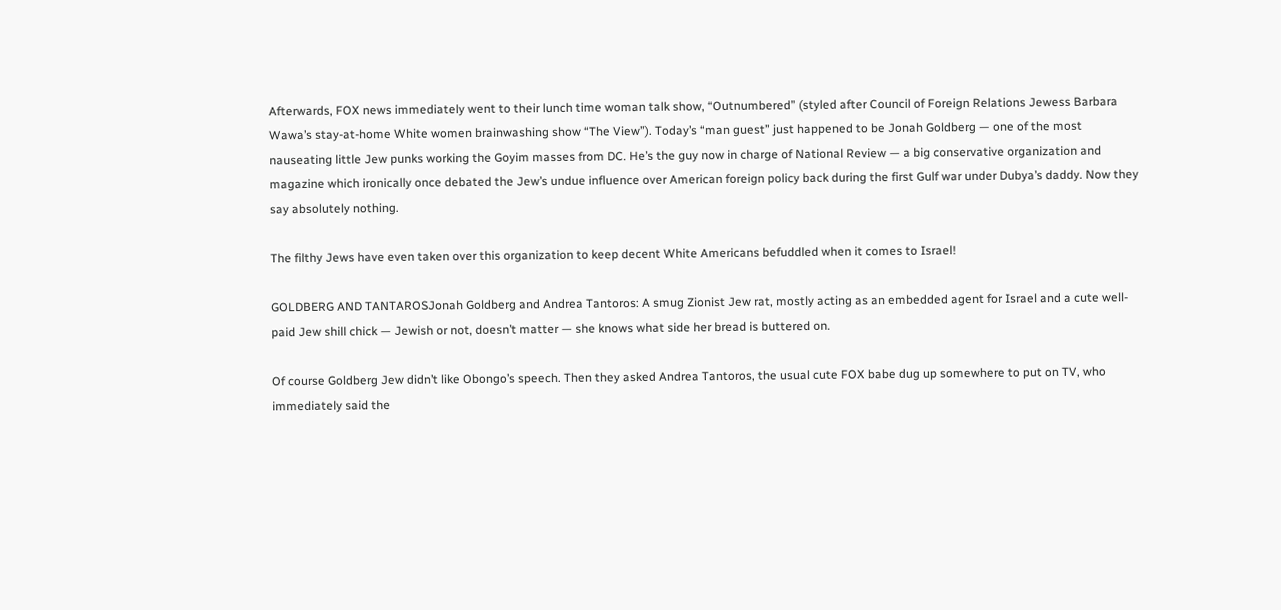Afterwards, FOX news immediately went to their lunch time woman talk show, “Outnumbered” (styled after Council of Foreign Relations Jewess Barbara Wawa’s stay-at-home White women brainwashing show “The View”). Today’s “man guest” just happened to be Jonah Goldberg — one of the most nauseating little Jew punks working the Goyim masses from DC. He’s the guy now in charge of National Review — a big conservative organization and magazine which ironically once debated the Jew’s undue influence over American foreign policy back during the first Gulf war under Dubya’s daddy. Now they say absolutely nothing.

The filthy Jews have even taken over this organization to keep decent White Americans befuddled when it comes to Israel!

GOLDBERG AND TANTAROSJonah Goldberg and Andrea Tantoros: A smug Zionist Jew rat, mostly acting as an embedded agent for Israel and a cute well-paid Jew shill chick — Jewish or not, doesn’t matter — she knows what side her bread is buttered on.

Of course Goldberg Jew didn’t like Obongo’s speech. Then they asked Andrea Tantoros, the usual cute FOX babe dug up somewhere to put on TV, who immediately said the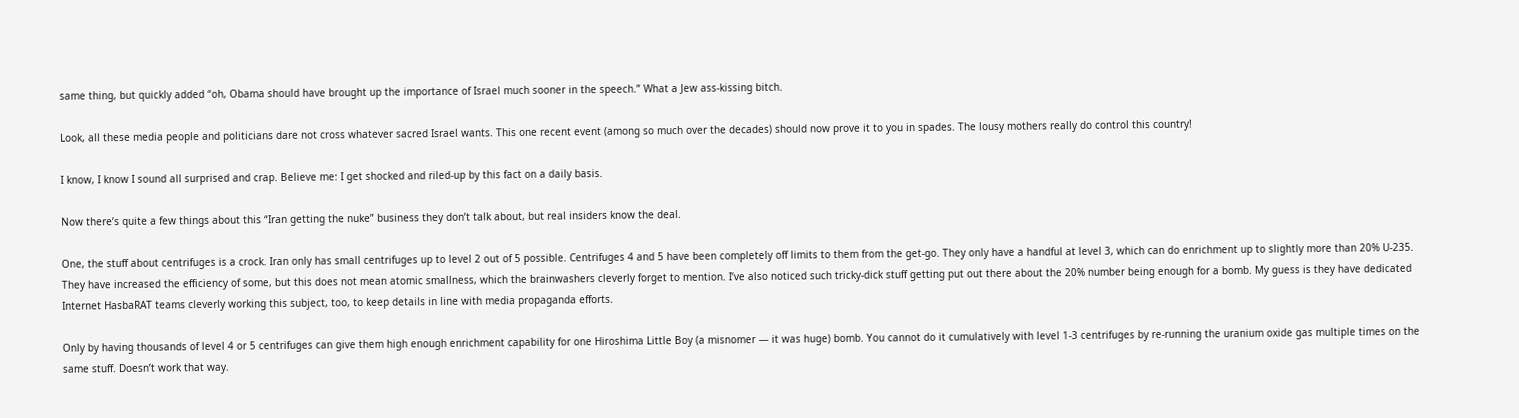same thing, but quickly added “oh, Obama should have brought up the importance of Israel much sooner in the speech.” What a Jew ass-kissing bitch.

Look, all these media people and politicians dare not cross whatever sacred Israel wants. This one recent event (among so much over the decades) should now prove it to you in spades. The lousy mothers really do control this country!

I know, I know I sound all surprised and crap. Believe me: I get shocked and riled-up by this fact on a daily basis.

Now there’s quite a few things about this “Iran getting the nuke” business they don’t talk about, but real insiders know the deal.

One, the stuff about centrifuges is a crock. Iran only has small centrifuges up to level 2 out of 5 possible. Centrifuges 4 and 5 have been completely off limits to them from the get-go. They only have a handful at level 3, which can do enrichment up to slightly more than 20% U-235. They have increased the efficiency of some, but this does not mean atomic smallness, which the brainwashers cleverly forget to mention. I’ve also noticed such tricky-dick stuff getting put out there about the 20% number being enough for a bomb. My guess is they have dedicated Internet HasbaRAT teams cleverly working this subject, too, to keep details in line with media propaganda efforts.

Only by having thousands of level 4 or 5 centrifuges can give them high enough enrichment capability for one Hiroshima Little Boy (a misnomer — it was huge) bomb. You cannot do it cumulatively with level 1-3 centrifuges by re-running the uranium oxide gas multiple times on the same stuff. Doesn’t work that way.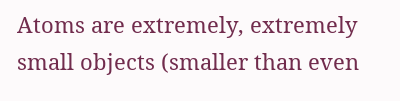Atoms are extremely, extremely small objects (smaller than even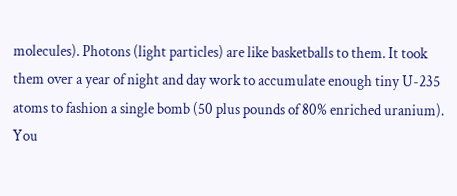molecules). Photons (light particles) are like basketballs to them. It took them over a year of night and day work to accumulate enough tiny U-235 atoms to fashion a single bomb (50 plus pounds of 80% enriched uranium). You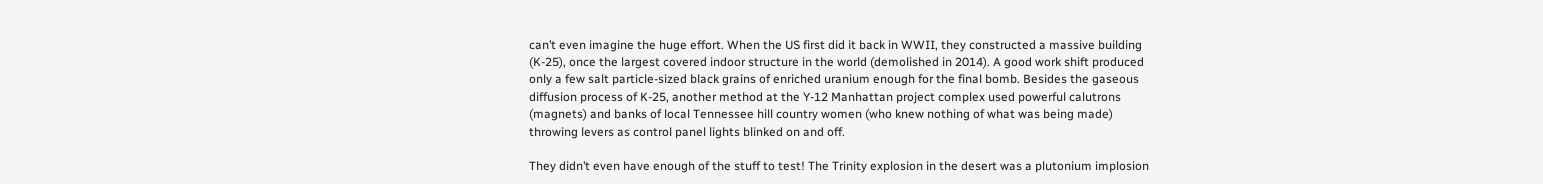can’t even imagine the huge effort. When the US first did it back in WWII, they constructed a massive building (K-25), once the largest covered indoor structure in the world (demolished in 2014). A good work shift produced only a few salt particle-sized black grains of enriched uranium enough for the final bomb. Besides the gaseous diffusion process of K-25, another method at the Y-12 Manhattan project complex used powerful calutrons (magnets) and banks of local Tennessee hill country women (who knew nothing of what was being made) throwing levers as control panel lights blinked on and off.

They didn’t even have enough of the stuff to test! The Trinity explosion in the desert was a plutonium implosion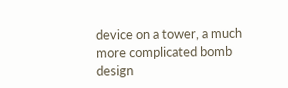device on a tower, a much more complicated bomb design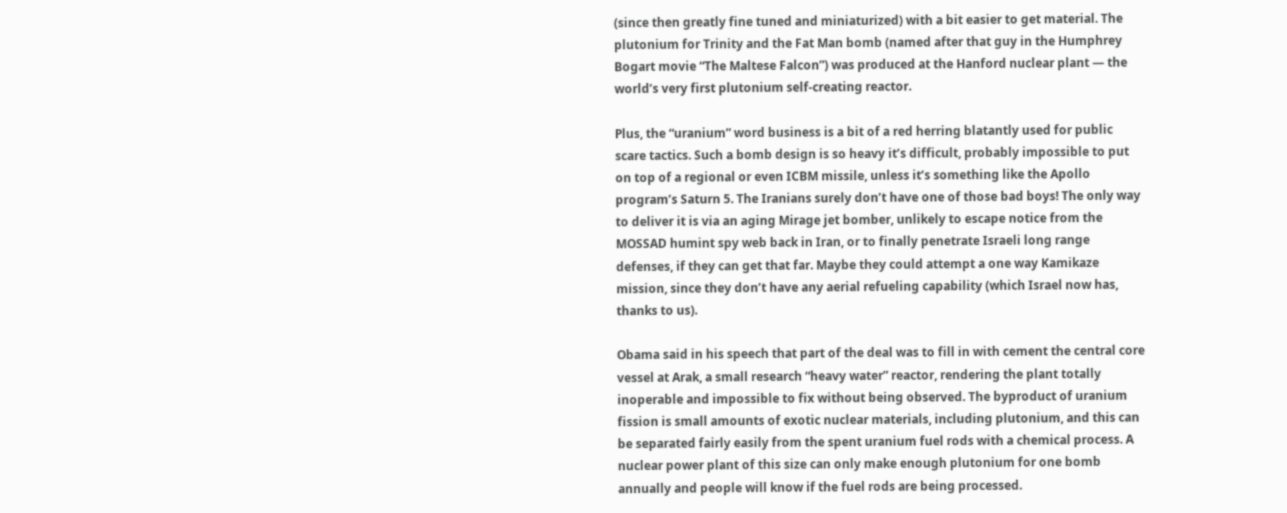(since then greatly fine tuned and miniaturized) with a bit easier to get material. The plutonium for Trinity and the Fat Man bomb (named after that guy in the Humphrey Bogart movie “The Maltese Falcon”) was produced at the Hanford nuclear plant — the world’s very first plutonium self-creating reactor.

Plus, the “uranium” word business is a bit of a red herring blatantly used for public scare tactics. Such a bomb design is so heavy it’s difficult, probably impossible to put on top of a regional or even ICBM missile, unless it’s something like the Apollo program’s Saturn 5. The Iranians surely don’t have one of those bad boys! The only way to deliver it is via an aging Mirage jet bomber, unlikely to escape notice from the MOSSAD humint spy web back in Iran, or to finally penetrate Israeli long range defenses, if they can get that far. Maybe they could attempt a one way Kamikaze mission, since they don’t have any aerial refueling capability (which Israel now has, thanks to us).

Obama said in his speech that part of the deal was to fill in with cement the central core vessel at Arak, a small research “heavy water” reactor, rendering the plant totally inoperable and impossible to fix without being observed. The byproduct of uranium fission is small amounts of exotic nuclear materials, including plutonium, and this can be separated fairly easily from the spent uranium fuel rods with a chemical process. A nuclear power plant of this size can only make enough plutonium for one bomb annually and people will know if the fuel rods are being processed.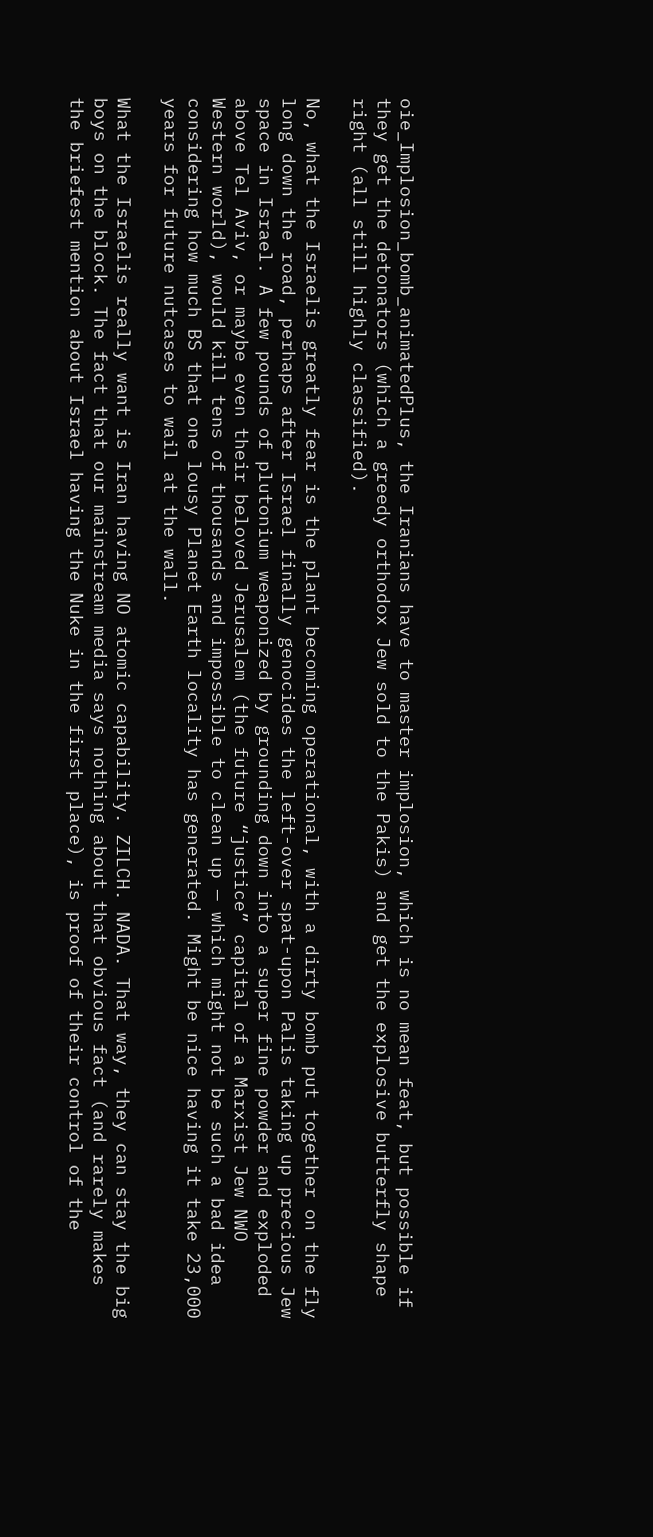oie_Implosion_bomb_animatedPlus, the Iranians have to master implosion, which is no mean feat, but possible if they get the detonators (which a greedy orthodox Jew sold to the Pakis) and get the explosive butterfly shape right (all still highly classified).

No, what the Israelis greatly fear is the plant becoming operational, with a dirty bomb put together on the fly long down the road, perhaps after Israel finally genocides the left-over spat-upon Palis taking up precious Jew space in Israel. A few pounds of plutonium weaponized by grounding down into a super fine powder and exploded above Tel Aviv, or maybe even their beloved Jerusalem (the future “justice” capital of a Marxist Jew NWO Western world), would kill tens of thousands and impossible to clean up — which might not be such a bad idea considering how much BS that one lousy Planet Earth locality has generated. Might be nice having it take 23,000 years for future nutcases to wail at the wall.

What the Israelis really want is Iran having NO atomic capability. ZILCH. NADA. That way, they can stay the big boys on the block. The fact that our mainstream media says nothing about that obvious fact (and rarely makes the briefest mention about Israel having the Nuke in the first place), is proof of their control of the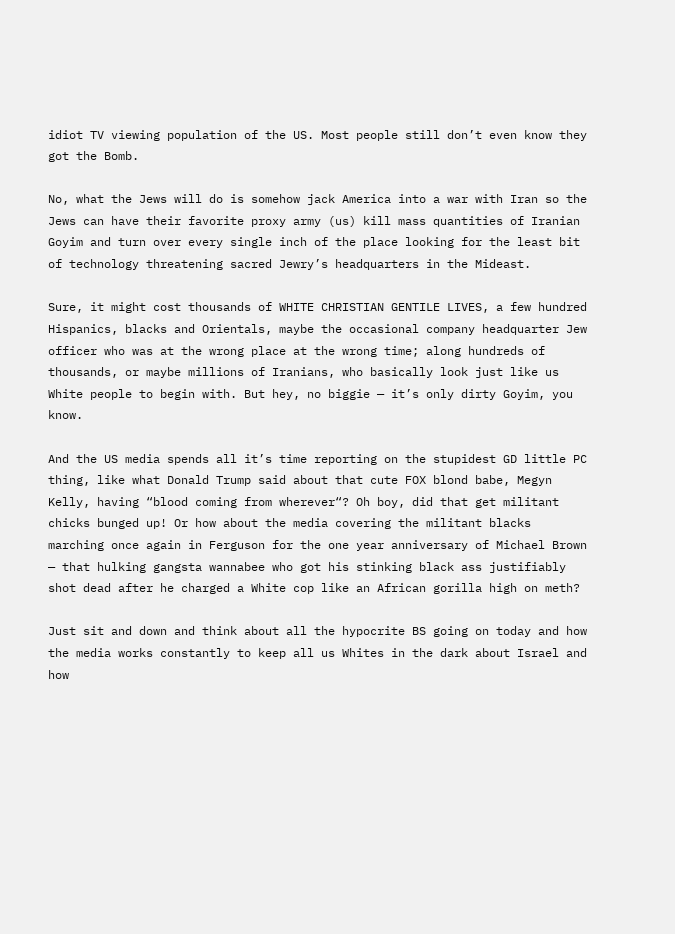idiot TV viewing population of the US. Most people still don’t even know they got the Bomb.

No, what the Jews will do is somehow jack America into a war with Iran so the Jews can have their favorite proxy army (us) kill mass quantities of Iranian Goyim and turn over every single inch of the place looking for the least bit of technology threatening sacred Jewry’s headquarters in the Mideast.

Sure, it might cost thousands of WHITE CHRISTIAN GENTILE LIVES, a few hundred Hispanics, blacks and Orientals, maybe the occasional company headquarter Jew officer who was at the wrong place at the wrong time; along hundreds of thousands, or maybe millions of Iranians, who basically look just like us White people to begin with. But hey, no biggie — it’s only dirty Goyim, you know.

And the US media spends all it’s time reporting on the stupidest GD little PC thing, like what Donald Trump said about that cute FOX blond babe, Megyn Kelly, having “blood coming from wherever“? Oh boy, did that get militant chicks bunged up! Or how about the media covering the militant blacks marching once again in Ferguson for the one year anniversary of Michael Brown — that hulking gangsta wannabee who got his stinking black ass justifiably shot dead after he charged a White cop like an African gorilla high on meth?

Just sit and down and think about all the hypocrite BS going on today and how the media works constantly to keep all us Whites in the dark about Israel and how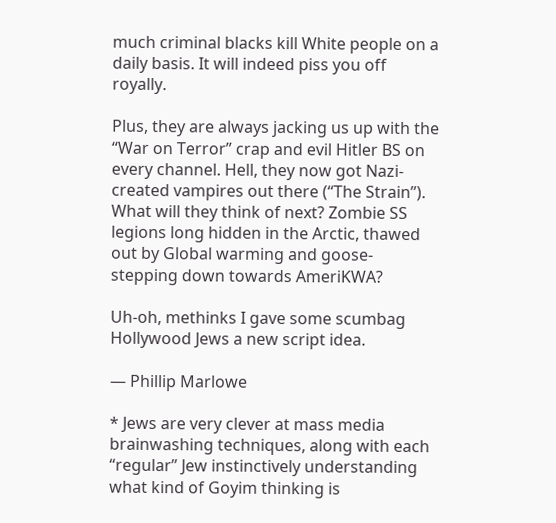much criminal blacks kill White people on a daily basis. It will indeed piss you off royally.

Plus, they are always jacking us up with the “War on Terror” crap and evil Hitler BS on every channel. Hell, they now got Nazi-created vampires out there (“The Strain”). What will they think of next? Zombie SS legions long hidden in the Arctic, thawed out by Global warming and goose-stepping down towards AmeriKWA?

Uh-oh, methinks I gave some scumbag Hollywood Jews a new script idea.

— Phillip Marlowe

* Jews are very clever at mass media brainwashing techniques, along with each “regular” Jew instinctively understanding what kind of Goyim thinking is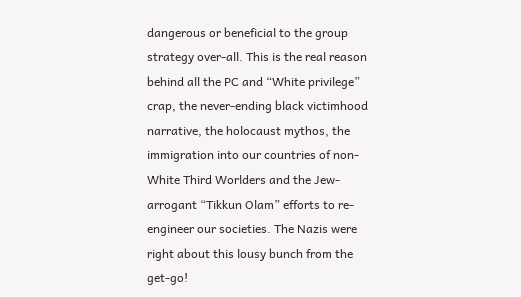dangerous or beneficial to the group strategy over-all. This is the real reason behind all the PC and “White privilege” crap, the never-ending black victimhood narrative, the holocaust mythos, the immigration into our countries of non-White Third Worlders and the Jew-arrogant “Tikkun Olam” efforts to re-engineer our societies. The Nazis were right about this lousy bunch from the get-go!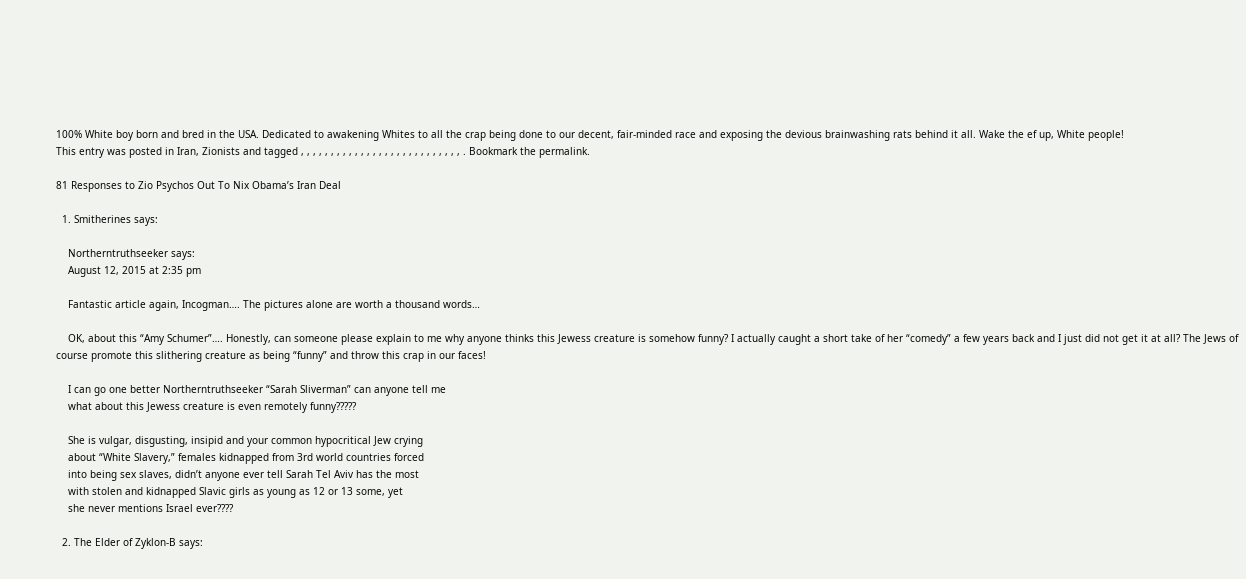100% White boy born and bred in the USA. Dedicated to awakening Whites to all the crap being done to our decent, fair-minded race and exposing the devious brainwashing rats behind it all. Wake the ef up, White people!
This entry was posted in Iran, Zionists and tagged , , , , , , , , , , , , , , , , , , , , , , , , , , , . Bookmark the permalink.

81 Responses to Zio Psychos Out To Nix Obama’s Iran Deal

  1. Smitherines says:

    Northerntruthseeker says:
    August 12, 2015 at 2:35 pm

    Fantastic article again, Incogman…. The pictures alone are worth a thousand words…

    OK, about this “Amy Schumer”…. Honestly, can someone please explain to me why anyone thinks this Jewess creature is somehow funny? I actually caught a short take of her “comedy” a few years back and I just did not get it at all? The Jews of course promote this slithering creature as being “funny” and throw this crap in our faces!

    I can go one better Northerntruthseeker “Sarah Sliverman” can anyone tell me
    what about this Jewess creature is even remotely funny?????

    She is vulgar, disgusting, insipid and your common hypocritical Jew crying
    about “White Slavery,” females kidnapped from 3rd world countries forced
    into being sex slaves, didn’t anyone ever tell Sarah Tel Aviv has the most
    with stolen and kidnapped Slavic girls as young as 12 or 13 some, yet
    she never mentions Israel ever????

  2. The Elder of Zyklon-B says: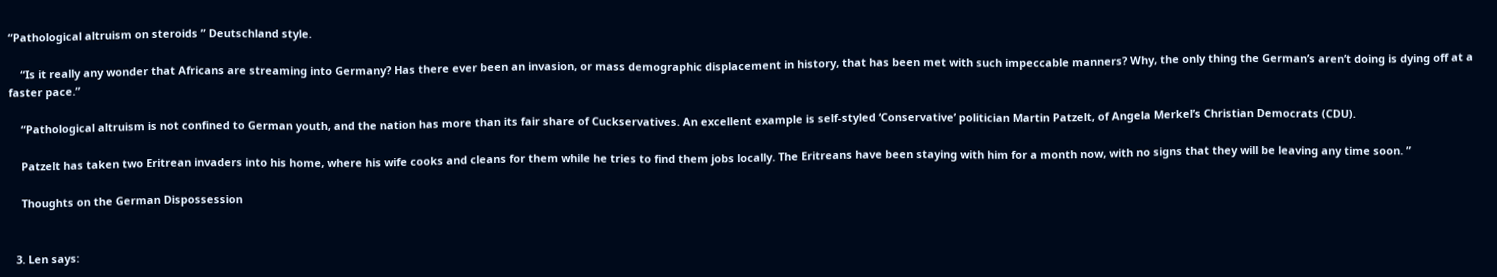“Pathological altruism on steroids ” Deutschland style.

    “Is it really any wonder that Africans are streaming into Germany? Has there ever been an invasion, or mass demographic displacement in history, that has been met with such impeccable manners? Why, the only thing the German’s aren’t doing is dying off at a faster pace.”

    “Pathological altruism is not confined to German youth, and the nation has more than its fair share of Cuckservatives. An excellent example is self-styled ‘Conservative’ politician Martin Patzelt, of Angela Merkel’s Christian Democrats (CDU).

    Patzelt has taken two Eritrean invaders into his home, where his wife cooks and cleans for them while he tries to find them jobs locally. The Eritreans have been staying with him for a month now, with no signs that they will be leaving any time soon. ”

    Thoughts on the German Dispossession


  3. Len says: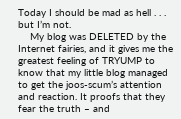Today I should be mad as hell . . . but I’m not.
    My blog was DELETED by the Internet fairies, and it gives me the greatest feeling of TRYUMP to know that my little blog managed to get the joos-scum’s attention and reaction. It proofs that they fear the truth – and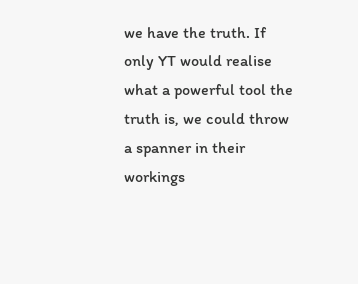we have the truth. If only YT would realise what a powerful tool the truth is, we could throw a spanner in their workings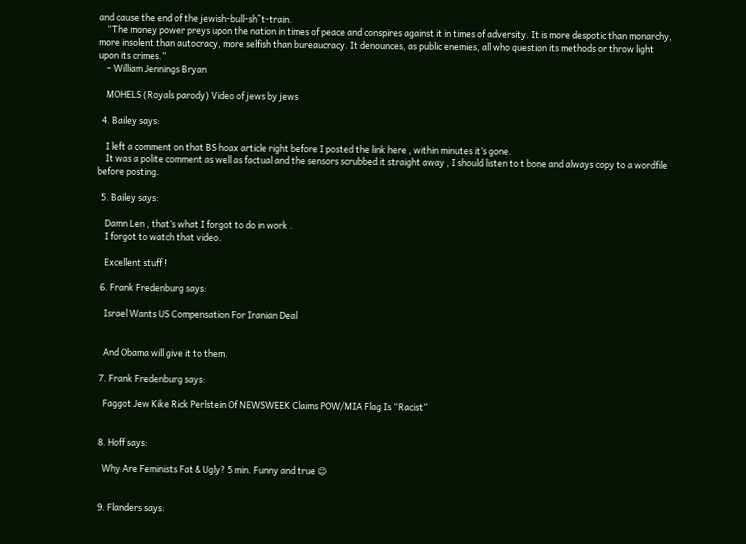and cause the end of the jewish-bull-sh^t-train.
    “The money power preys upon the nation in times of peace and conspires against it in times of adversity. It is more despotic than monarchy, more insolent than autocracy, more selfish than bureaucracy. It denounces, as public enemies, all who question its methods or throw light upon its crimes.”
    – William Jennings Bryan

    MOHELS (Royals parody) Video of jews by jews

  4. Bailey says:

    I left a comment on that BS hoax article right before I posted the link here , within minutes it’s gone.
    It was a polite comment as well as factual and the sensors scrubbed it straight away , I should listen to t bone and always copy to a wordfile before posting.

  5. Bailey says:

    Damn Len , that’s what I forgot to do in work .
    I forgot to watch that video.

    Excellent stuff !

  6. Frank Fredenburg says:

    Israel Wants US Compensation For Iranian Deal


    And Obama will give it to them.

  7. Frank Fredenburg says:

    Faggot Jew Kike Rick Perlstein Of NEWSWEEK Claims POW/MIA Flag Is “Racist”


  8. Hoff says:

    Why Are Feminists Fat & Ugly? 5 min. Funny and true 😉


  9. Flanders says: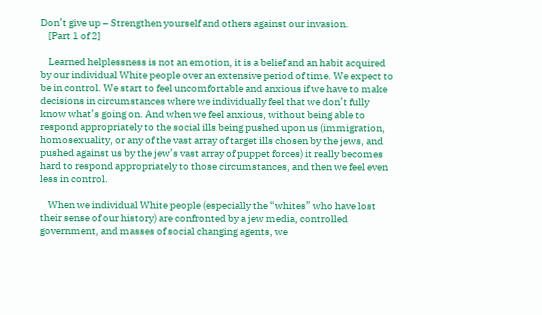Don’t give up – Strengthen yourself and others against our invasion.
    [Part 1 of 2]

    Learned helplessness is not an emotion, it is a belief and an habit acquired by our individual White people over an extensive period of time. We expect to be in control. We start to feel uncomfortable and anxious if we have to make decisions in circumstances where we individually feel that we don’t fully know what’s going on. And when we feel anxious, without being able to respond appropriately to the social ills being pushed upon us (immigration, homosexuality, or any of the vast array of target ills chosen by the jews, and pushed against us by the jew’s vast array of puppet forces) it really becomes hard to respond appropriately to those circumstances, and then we feel even less in control.

    When we individual White people (especially the “whites” who have lost their sense of our history) are confronted by a jew media, controlled government, and masses of social changing agents, we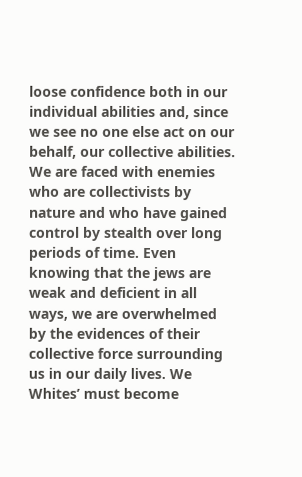loose confidence both in our individual abilities and, since we see no one else act on our behalf, our collective abilities. We are faced with enemies who are collectivists by nature and who have gained control by stealth over long periods of time. Even knowing that the jews are weak and deficient in all ways, we are overwhelmed by the evidences of their collective force surrounding us in our daily lives. We Whites’ must become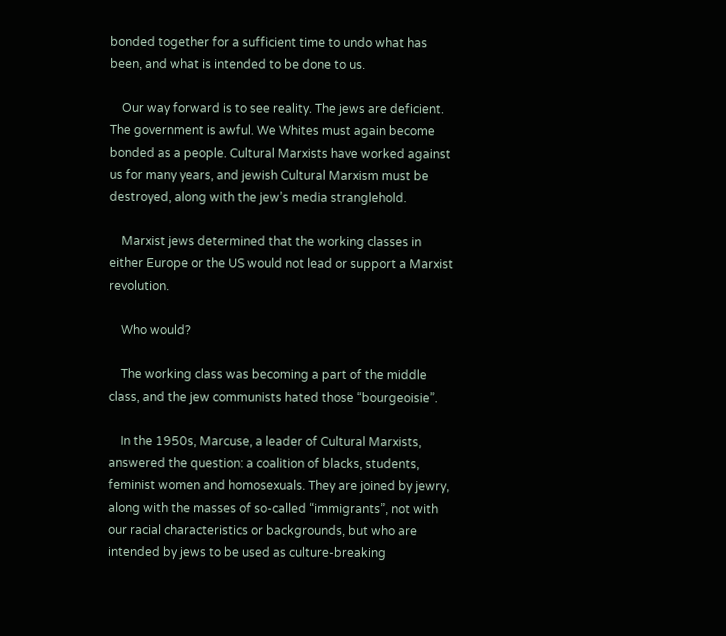bonded together for a sufficient time to undo what has been, and what is intended to be done to us.

    Our way forward is to see reality. The jews are deficient. The government is awful. We Whites must again become bonded as a people. Cultural Marxists have worked against us for many years, and jewish Cultural Marxism must be destroyed, along with the jew’s media stranglehold.

    Marxist jews determined that the working classes in either Europe or the US would not lead or support a Marxist revolution.

    Who would?

    The working class was becoming a part of the middle class, and the jew communists hated those “bourgeoisie”.

    In the 1950s, Marcuse, a leader of Cultural Marxists, answered the question: a coalition of blacks, students, feminist women and homosexuals. They are joined by jewry, along with the masses of so-called “immigrants”, not with our racial characteristics or backgrounds, but who are intended by jews to be used as culture-breaking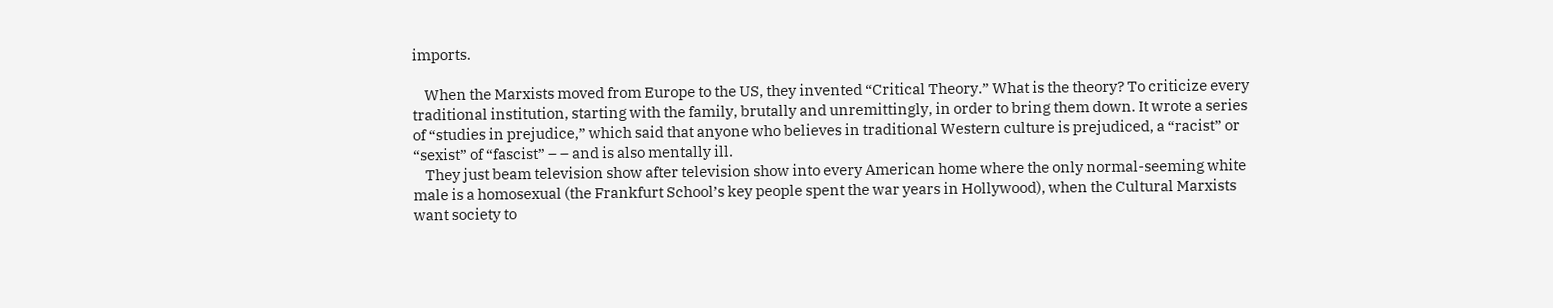imports.

    When the Marxists moved from Europe to the US, they invented “Critical Theory.” What is the theory? To criticize every traditional institution, starting with the family, brutally and unremittingly, in order to bring them down. It wrote a series of “studies in prejudice,” which said that anyone who believes in traditional Western culture is prejudiced, a “racist” or “sexist” of “fascist” – – and is also mentally ill.
    They just beam television show after television show into every American home where the only normal-seeming white male is a homosexual (the Frankfurt School’s key people spent the war years in Hollywood), when the Cultural Marxists want society to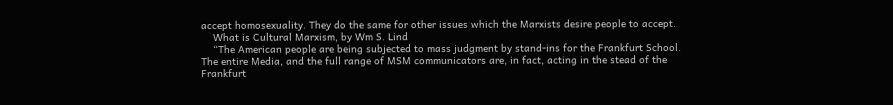accept homosexuality. They do the same for other issues which the Marxists desire people to accept.
    What is Cultural Marxism, by Wm S. Lind
    “The American people are being subjected to mass judgment by stand-ins for the Frankfurt School. The entire Media, and the full range of MSM communicators are, in fact, acting in the stead of the Frankfurt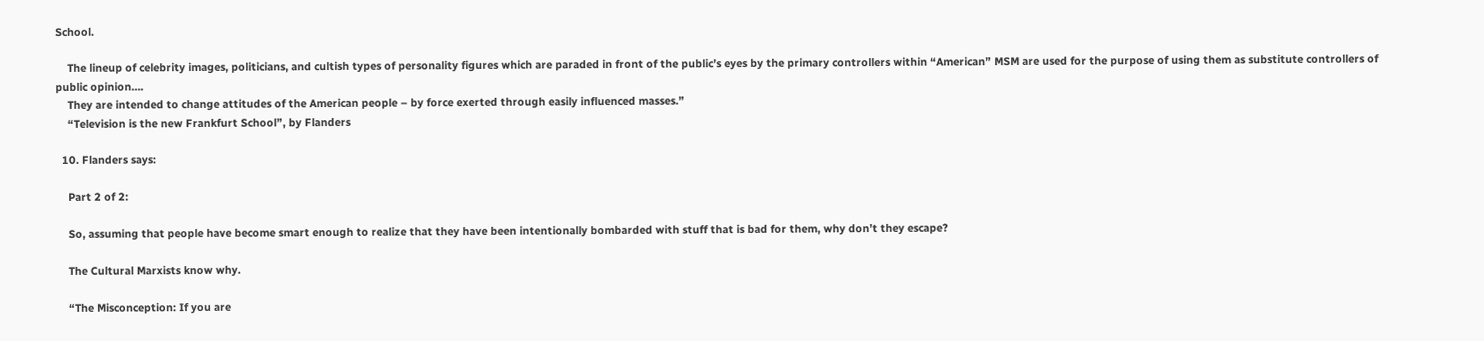School.

    The lineup of celebrity images, politicians, and cultish types of personality figures which are paraded in front of the public’s eyes by the primary controllers within “American” MSM are used for the purpose of using them as substitute controllers of public opinion….
    They are intended to change attitudes of the American people – by force exerted through easily influenced masses.”
    “Television is the new Frankfurt School”, by Flanders

  10. Flanders says:

    Part 2 of 2:

    So, assuming that people have become smart enough to realize that they have been intentionally bombarded with stuff that is bad for them, why don’t they escape?

    The Cultural Marxists know why.

    “The Misconception: If you are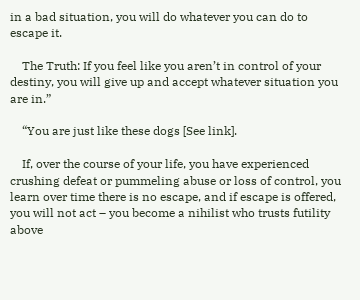in a bad situation, you will do whatever you can do to escape it.

    The Truth: If you feel like you aren’t in control of your destiny, you will give up and accept whatever situation you are in.”

    “You are just like these dogs [See link].

    If, over the course of your life, you have experienced crushing defeat or pummeling abuse or loss of control, you learn over time there is no escape, and if escape is offered, you will not act – you become a nihilist who trusts futility above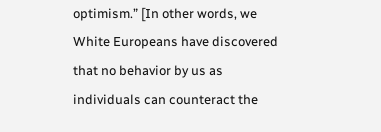optimism.” [In other words, we White Europeans have discovered that no behavior by us as individuals can counteract the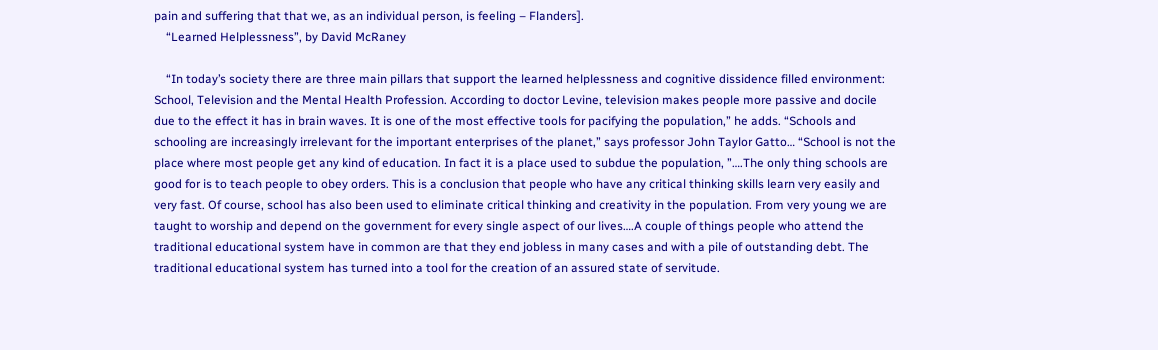pain and suffering that that we, as an individual person, is feeling – Flanders].
    “Learned Helplessness”, by David McRaney

    “In today’s society there are three main pillars that support the learned helplessness and cognitive dissidence filled environment: School, Television and the Mental Health Profession. According to doctor Levine, television makes people more passive and docile due to the effect it has in brain waves. It is one of the most effective tools for pacifying the population,” he adds. “Schools and schooling are increasingly irrelevant for the important enterprises of the planet,” says professor John Taylor Gatto… “School is not the place where most people get any kind of education. In fact it is a place used to subdue the population, ”….The only thing schools are good for is to teach people to obey orders. This is a conclusion that people who have any critical thinking skills learn very easily and very fast. Of course, school has also been used to eliminate critical thinking and creativity in the population. From very young we are taught to worship and depend on the government for every single aspect of our lives….A couple of things people who attend the traditional educational system have in common are that they end jobless in many cases and with a pile of outstanding debt. The traditional educational system has turned into a tool for the creation of an assured state of servitude.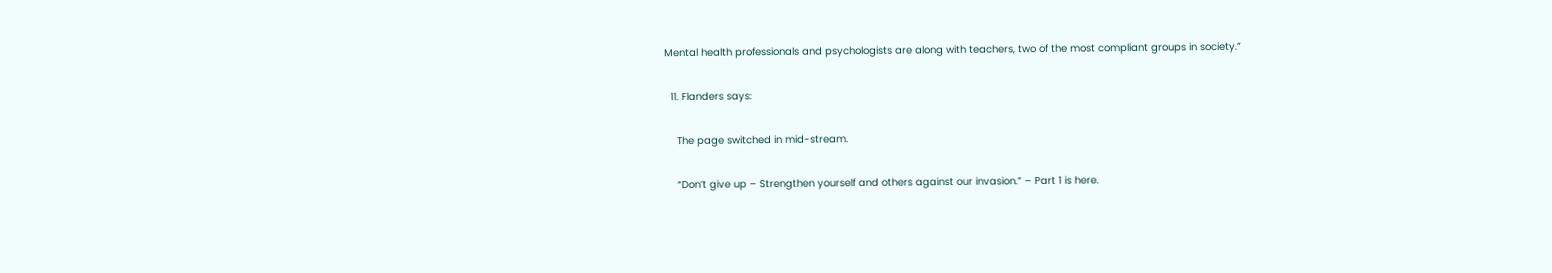Mental health professionals and psychologists are along with teachers, two of the most compliant groups in society.”

  11. Flanders says:

    The page switched in mid-stream.

    “Don’t give up – Strengthen yourself and others against our invasion.” – Part 1 is here.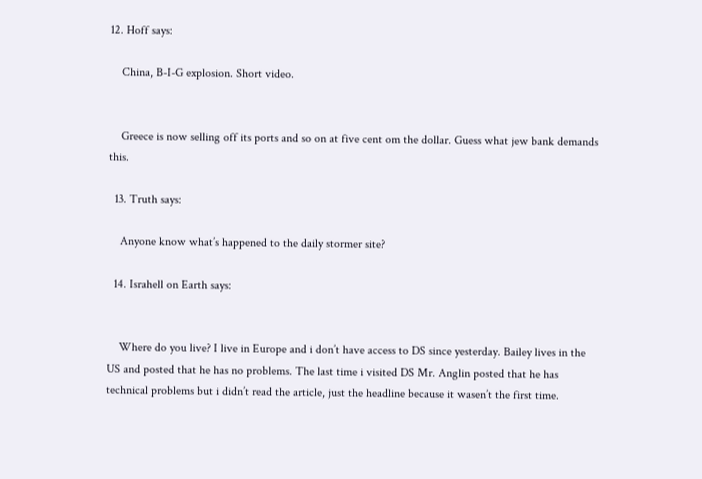12. Hoff says:

    China, B-I-G explosion. Short video.


    Greece is now selling off its ports and so on at five cent om the dollar. Guess what jew bank demands this.

  13. Truth says:

    Anyone know what’s happened to the daily stormer site?

  14. Israhell on Earth says:


    Where do you live? I live in Europe and i don’t have access to DS since yesterday. Bailey lives in the US and posted that he has no problems. The last time i visited DS Mr. Anglin posted that he has technical problems but i didn’t read the article, just the headline because it wasen’t the first time.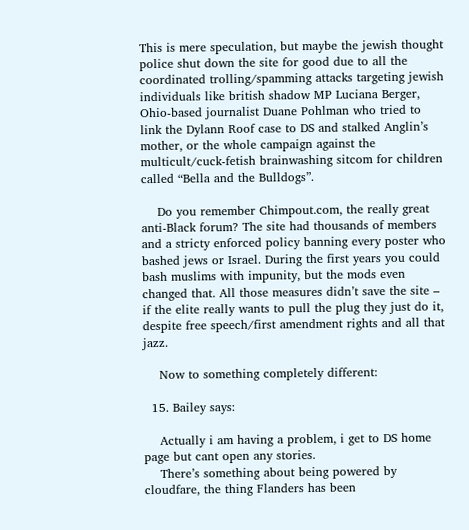This is mere speculation, but maybe the jewish thought police shut down the site for good due to all the coordinated trolling/spamming attacks targeting jewish individuals like british shadow MP Luciana Berger, Ohio-based journalist Duane Pohlman who tried to link the Dylann Roof case to DS and stalked Anglin’s mother, or the whole campaign against the multicult/cuck-fetish brainwashing sitcom for children called “Bella and the Bulldogs”.

    Do you remember Chimpout.com, the really great anti-Black forum? The site had thousands of members and a stricty enforced policy banning every poster who bashed jews or Israel. During the first years you could bash muslims with impunity, but the mods even changed that. All those measures didn’t save the site – if the elite really wants to pull the plug they just do it, despite free speech/first amendment rights and all that jazz.

    Now to something completely different:

  15. Bailey says:

    Actually i am having a problem, i get to DS home page but cant open any stories.
    There’s something about being powered by cloudfare, the thing Flanders has been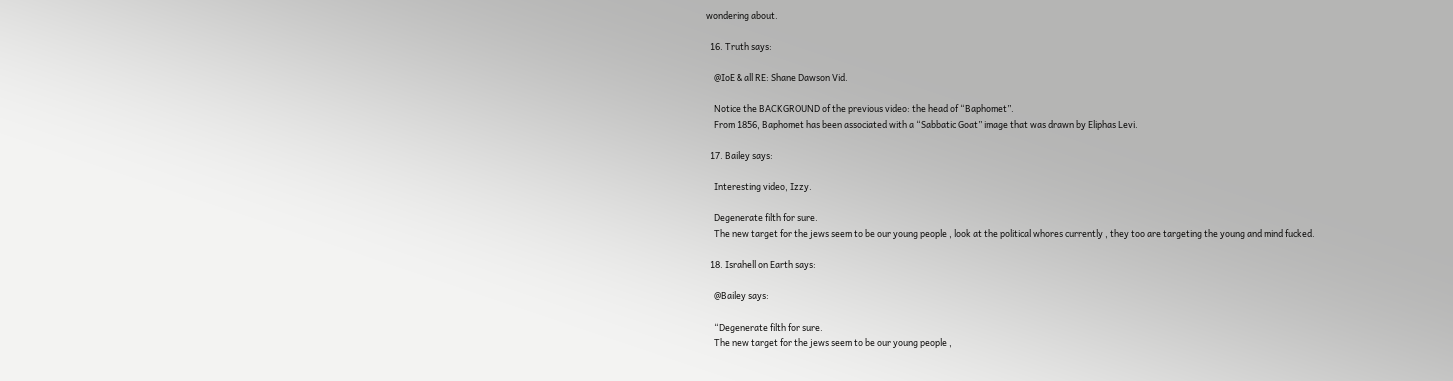wondering about.

  16. Truth says:

    @IoE & all RE: Shane Dawson Vid.

    Notice the BACKGROUND of the previous video: the head of “Baphomet”.
    From 1856, Baphomet has been associated with a “Sabbatic Goat” image that was drawn by Eliphas Levi.

  17. Bailey says:

    Interesting video, Izzy.

    Degenerate filth for sure.
    The new target for the jews seem to be our young people , look at the political whores currently , they too are targeting the young and mind fucked.

  18. Israhell on Earth says:

    @Bailey says:

    “Degenerate filth for sure.
    The new target for the jews seem to be our young people ,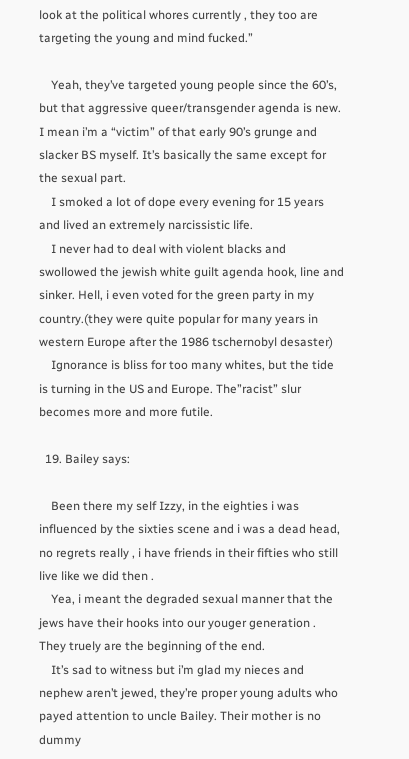look at the political whores currently , they too are targeting the young and mind fucked.”

    Yeah, they’ve targeted young people since the 60’s, but that aggressive queer/transgender agenda is new. I mean i’m a “victim” of that early 90’s grunge and slacker BS myself. It’s basically the same except for the sexual part.
    I smoked a lot of dope every evening for 15 years and lived an extremely narcissistic life.
    I never had to deal with violent blacks and swollowed the jewish white guilt agenda hook, line and sinker. Hell, i even voted for the green party in my country.(they were quite popular for many years in western Europe after the 1986 tschernobyl desaster)
    Ignorance is bliss for too many whites, but the tide is turning in the US and Europe. The”racist” slur becomes more and more futile.

  19. Bailey says:

    Been there my self Izzy, in the eighties i was influenced by the sixties scene and i was a dead head, no regrets really , i have friends in their fifties who still live like we did then .
    Yea, i meant the degraded sexual manner that the jews have their hooks into our youger generation . They truely are the beginning of the end.
    It’s sad to witness but i’m glad my nieces and nephew aren’t jewed, they’re proper young adults who payed attention to uncle Bailey. Their mother is no dummy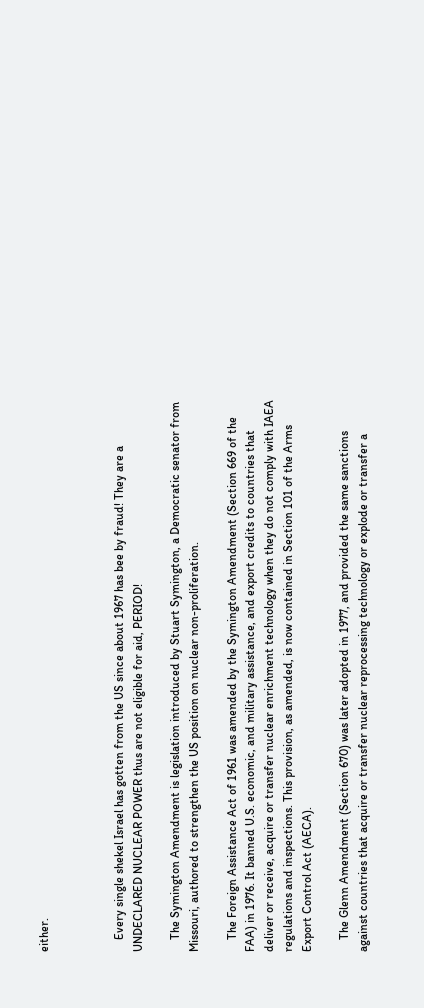either.



    Every single shekel Israel has gotten from the US since about 1967 has bee by fraud! They are a UNDECLARED NUCLEAR POWER thus are not eligible for aid, PERIOD!

    The Symington Amendment is legislation introduced by Stuart Symington, a Democratic senator from Missouri, authored to strengthen the US position on nuclear non-proliferation.

    The Foreign Assistance Act of 1961 was amended by the Symington Amendment (Section 669 of the FAA) in 1976. It banned U.S. economic, and military assistance, and export credits to countries that deliver or receive, acquire or transfer nuclear enrichment technology when they do not comply with IAEA regulations and inspections. This provision, as amended, is now contained in Section 101 of the Arms Export Control Act (AECA).

    The Glenn Amendment (Section 670) was later adopted in 1977, and provided the same sanctions against countries that acquire or transfer nuclear reprocessing technology or explode or transfer a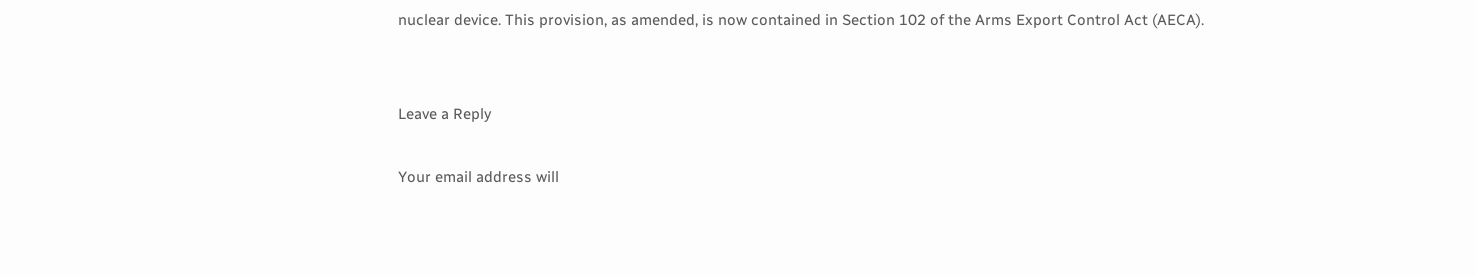nuclear device. This provision, as amended, is now contained in Section 102 of the Arms Export Control Act (AECA).


Leave a Reply

Your email address will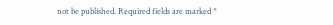not be published. Required fields are marked *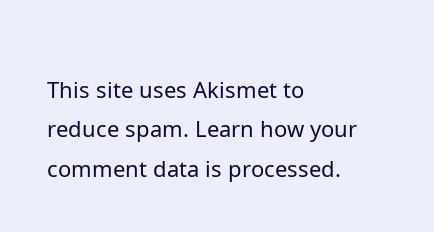This site uses Akismet to reduce spam. Learn how your comment data is processed.